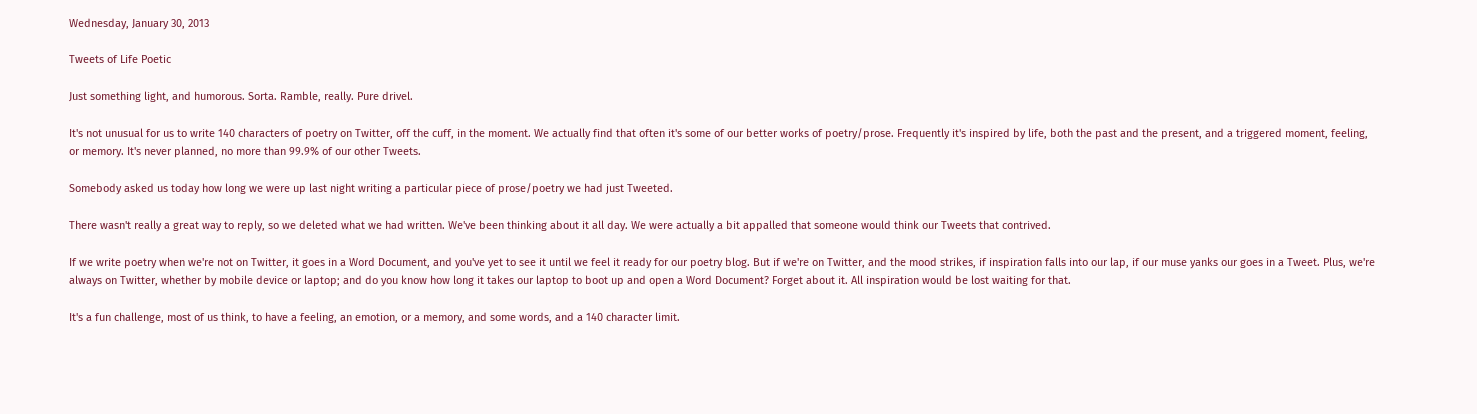Wednesday, January 30, 2013

Tweets of Life Poetic

Just something light, and humorous. Sorta. Ramble, really. Pure drivel.

It's not unusual for us to write 140 characters of poetry on Twitter, off the cuff, in the moment. We actually find that often it's some of our better works of poetry/prose. Frequently it's inspired by life, both the past and the present, and a triggered moment, feeling, or memory. It's never planned, no more than 99.9% of our other Tweets.

Somebody asked us today how long we were up last night writing a particular piece of prose/poetry we had just Tweeted.

There wasn't really a great way to reply, so we deleted what we had written. We've been thinking about it all day. We were actually a bit appalled that someone would think our Tweets that contrived.

If we write poetry when we're not on Twitter, it goes in a Word Document, and you've yet to see it until we feel it ready for our poetry blog. But if we're on Twitter, and the mood strikes, if inspiration falls into our lap, if our muse yanks our goes in a Tweet. Plus, we're always on Twitter, whether by mobile device or laptop; and do you know how long it takes our laptop to boot up and open a Word Document? Forget about it. All inspiration would be lost waiting for that.

It's a fun challenge, most of us think, to have a feeling, an emotion, or a memory, and some words, and a 140 character limit.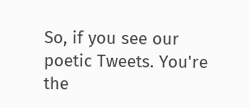So, if you see our poetic Tweets. You're the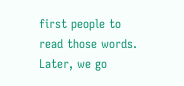first people to read those words. Later, we go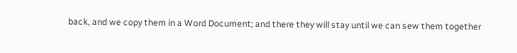back, and we copy them in a Word Document; and there they will stay until we can sew them together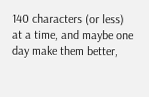140 characters (or less) at a time, and maybe one day make them better,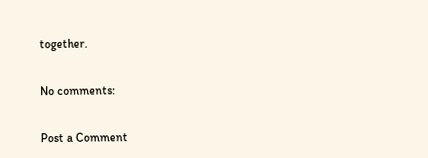together.

No comments:

Post a Comment